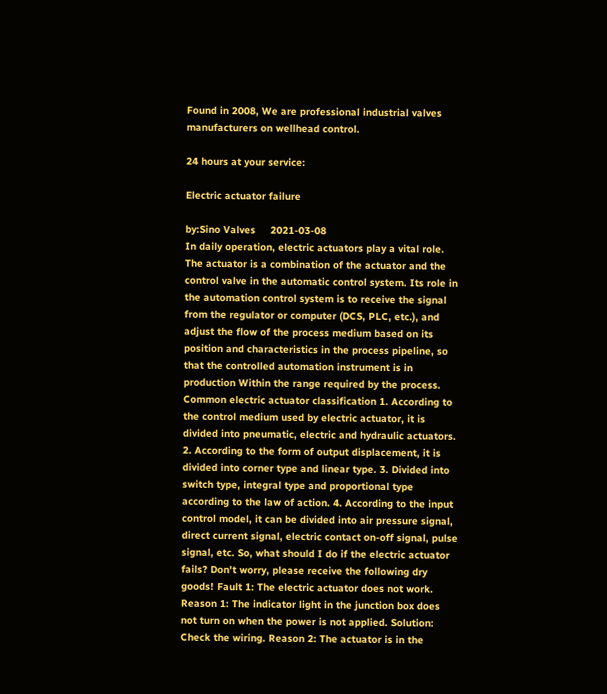Found in 2008, We are professional industrial valves manufacturers on wellhead control.

24 hours at your service:

Electric actuator failure

by:Sino Valves     2021-03-08
In daily operation, electric actuators play a vital role. The actuator is a combination of the actuator and the control valve in the automatic control system. Its role in the automation control system is to receive the signal from the regulator or computer (DCS, PLC, etc.), and adjust the flow of the process medium based on its position and characteristics in the process pipeline, so that the controlled automation instrument is in production Within the range required by the process. Common electric actuator classification 1. According to the control medium used by electric actuator, it is divided into pneumatic, electric and hydraulic actuators. 2. According to the form of output displacement, it is divided into corner type and linear type. 3. Divided into switch type, integral type and proportional type according to the law of action. 4. According to the input control model, it can be divided into air pressure signal, direct current signal, electric contact on-off signal, pulse signal, etc. So, what should I do if the electric actuator fails? Don't worry, please receive the following dry goods! Fault 1: The electric actuator does not work. Reason 1: The indicator light in the junction box does not turn on when the power is not applied. Solution: Check the wiring. Reason 2: The actuator is in the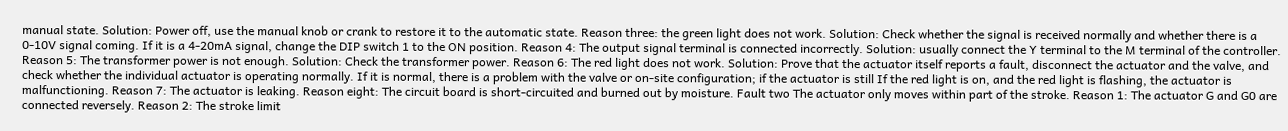manual state. Solution: Power off, use the manual knob or crank to restore it to the automatic state. Reason three: the green light does not work. Solution: Check whether the signal is received normally and whether there is a 0-10V signal coming. If it is a 4-20mA signal, change the DIP switch 1 to the ON position. Reason 4: The output signal terminal is connected incorrectly. Solution: usually connect the Y terminal to the M terminal of the controller. Reason 5: The transformer power is not enough. Solution: Check the transformer power. Reason 6: The red light does not work. Solution: Prove that the actuator itself reports a fault, disconnect the actuator and the valve, and check whether the individual actuator is operating normally. If it is normal, there is a problem with the valve or on-site configuration; if the actuator is still If the red light is on, and the red light is flashing, the actuator is malfunctioning. Reason 7: The actuator is leaking. Reason eight: The circuit board is short-circuited and burned out by moisture. Fault two The actuator only moves within part of the stroke. Reason 1: The actuator G and G0 are connected reversely. Reason 2: The stroke limit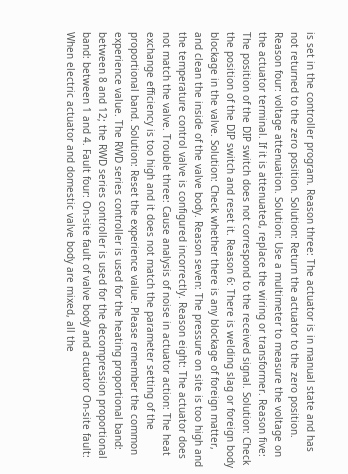is set in the controller program. Reason three: The actuator is in manual state and has not returned to the zero position. Solution: Return the actuator to the zero position. Reason four: voltage attenuation. Solution: Use a multimeter to measure the voltage on the actuator terminal. If it is attenuated, replace the wiring or transformer. Reason five: The position of the DIP switch does not correspond to the received signal. Solution: Check the position of the DIP switch and reset it. Reason 6: There is welding slag or foreign body blockage in the valve. Solution: Check whether there is any blockage of foreign matter, and clean the inside of the valve body. Reason seven: The pressure on site is too high and the temperature control valve is configured incorrectly. Reason eight: The actuator does not match the valve. Trouble three: Cause analysis of noise in actuator action: The heat exchange efficiency is too high and it does not match the parameter setting of the proportional band. Solution: Reset the experience value. Please remember the common experience value. The RWD series controller is used for the heating proportional band: between 8 and 12; the RWD series controller is used for the decompression proportional band: between 1 and 4. Fault four: On-site fault of valve body and actuator On-site fault: When electric actuator and domestic valve body are mixed, all the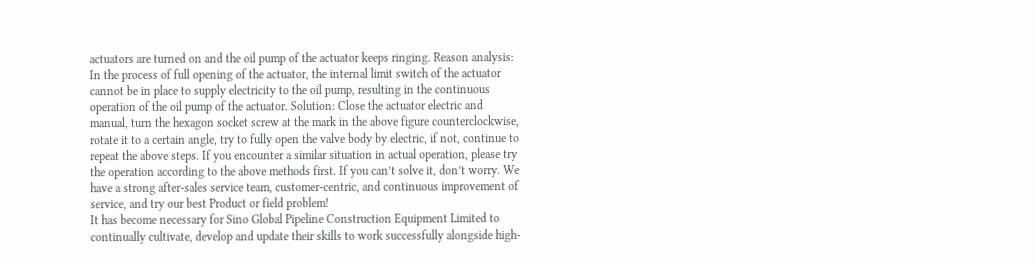actuators are turned on and the oil pump of the actuator keeps ringing. Reason analysis: In the process of full opening of the actuator, the internal limit switch of the actuator cannot be in place to supply electricity to the oil pump, resulting in the continuous operation of the oil pump of the actuator. Solution: Close the actuator electric and manual, turn the hexagon socket screw at the mark in the above figure counterclockwise, rotate it to a certain angle, try to fully open the valve body by electric, if not, continue to repeat the above steps. If you encounter a similar situation in actual operation, please try the operation according to the above methods first. If you can’t solve it, don’t worry. We have a strong after-sales service team, customer-centric, and continuous improvement of service, and try our best Product or field problem!
It has become necessary for Sino Global Pipeline Construction Equipment Limited to continually cultivate, develop and update their skills to work successfully alongside high-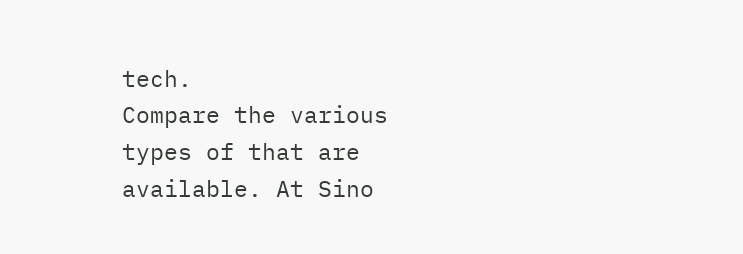tech.
Compare the various types of that are available. At Sino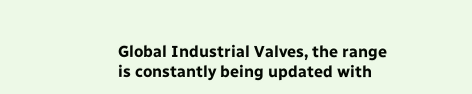Global Industrial Valves, the range is constantly being updated with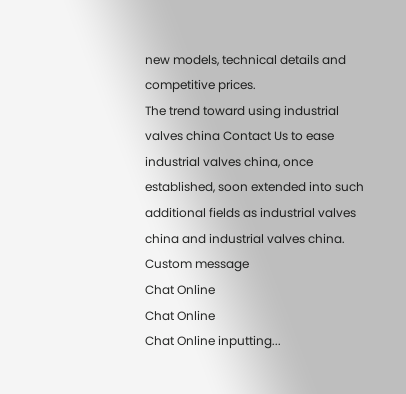new models, technical details and competitive prices.
The trend toward using industrial valves china Contact Us to ease industrial valves china, once established, soon extended into such additional fields as industrial valves china and industrial valves china.
Custom message
Chat Online
Chat Online
Chat Online inputting...